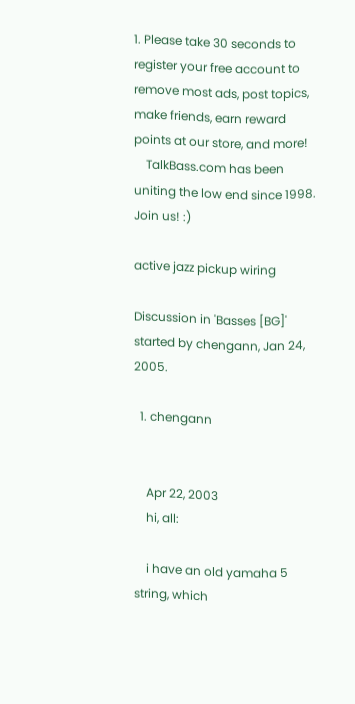1. Please take 30 seconds to register your free account to remove most ads, post topics, make friends, earn reward points at our store, and more!
    TalkBass.com has been uniting the low end since 1998.  Join us! :)

active jazz pickup wiring

Discussion in 'Basses [BG]' started by chengann, Jan 24, 2005.

  1. chengann


    Apr 22, 2003
    hi, all:

    i have an old yamaha 5 string, which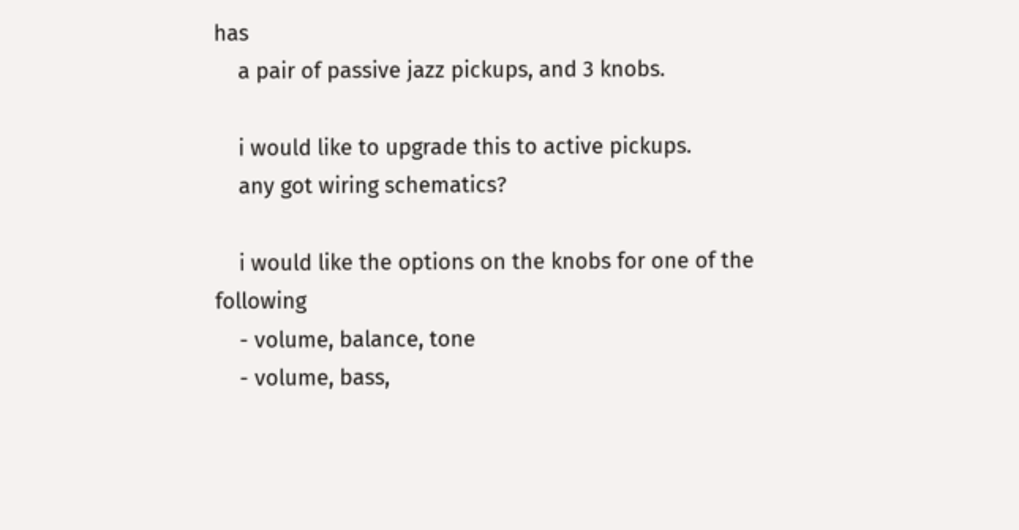has
    a pair of passive jazz pickups, and 3 knobs.

    i would like to upgrade this to active pickups.
    any got wiring schematics?

    i would like the options on the knobs for one of the following
    - volume, balance, tone
    - volume, bass,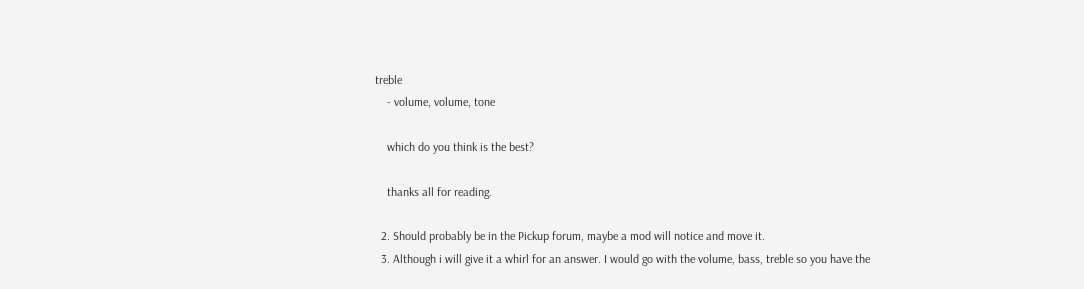treble
    - volume, volume, tone

    which do you think is the best?

    thanks all for reading.

  2. Should probably be in the Pickup forum, maybe a mod will notice and move it.
  3. Although i will give it a whirl for an answer. I would go with the volume, bass, treble so you have the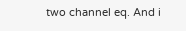two channel eq. And i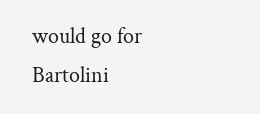would go for Bartolini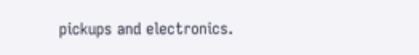pickups and electronics.